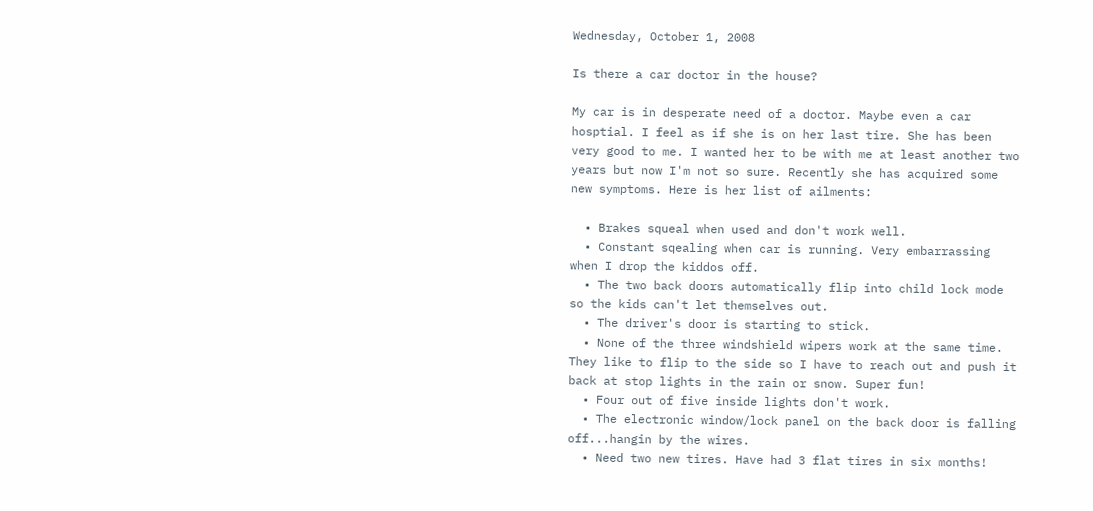Wednesday, October 1, 2008

Is there a car doctor in the house?

My car is in desperate need of a doctor. Maybe even a car hosptial. I feel as if she is on her last tire. She has been very good to me. I wanted her to be with me at least another two years but now I'm not so sure. Recently she has acquired some new symptoms. Here is her list of ailments:

  • Brakes squeal when used and don't work well.
  • Constant sqealing when car is running. Very embarrassing when I drop the kiddos off.
  • The two back doors automatically flip into child lock mode so the kids can't let themselves out.
  • The driver's door is starting to stick.
  • None of the three windshield wipers work at the same time. They like to flip to the side so I have to reach out and push it back at stop lights in the rain or snow. Super fun!
  • Four out of five inside lights don't work.
  • The electronic window/lock panel on the back door is falling off...hangin by the wires.
  • Need two new tires. Have had 3 flat tires in six months!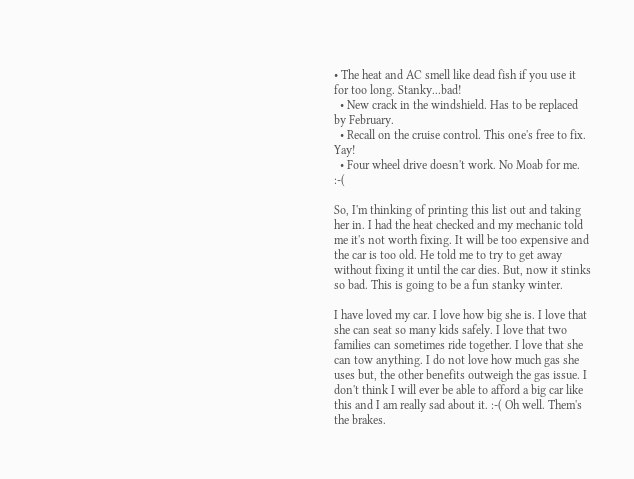• The heat and AC smell like dead fish if you use it for too long. Stanky...bad!
  • New crack in the windshield. Has to be replaced by February.
  • Recall on the cruise control. This one's free to fix. Yay!
  • Four wheel drive doesn't work. No Moab for me. :-(

So, I'm thinking of printing this list out and taking her in. I had the heat checked and my mechanic told me it's not worth fixing. It will be too expensive and the car is too old. He told me to try to get away without fixing it until the car dies. But, now it stinks so bad. This is going to be a fun stanky winter.

I have loved my car. I love how big she is. I love that she can seat so many kids safely. I love that two families can sometimes ride together. I love that she can tow anything. I do not love how much gas she uses but, the other benefits outweigh the gas issue. I don't think I will ever be able to afford a big car like this and I am really sad about it. :-( Oh well. Them's the brakes.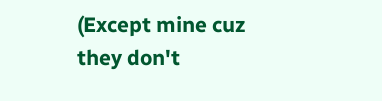(Except mine cuz they don't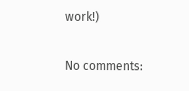work!)

No comments: